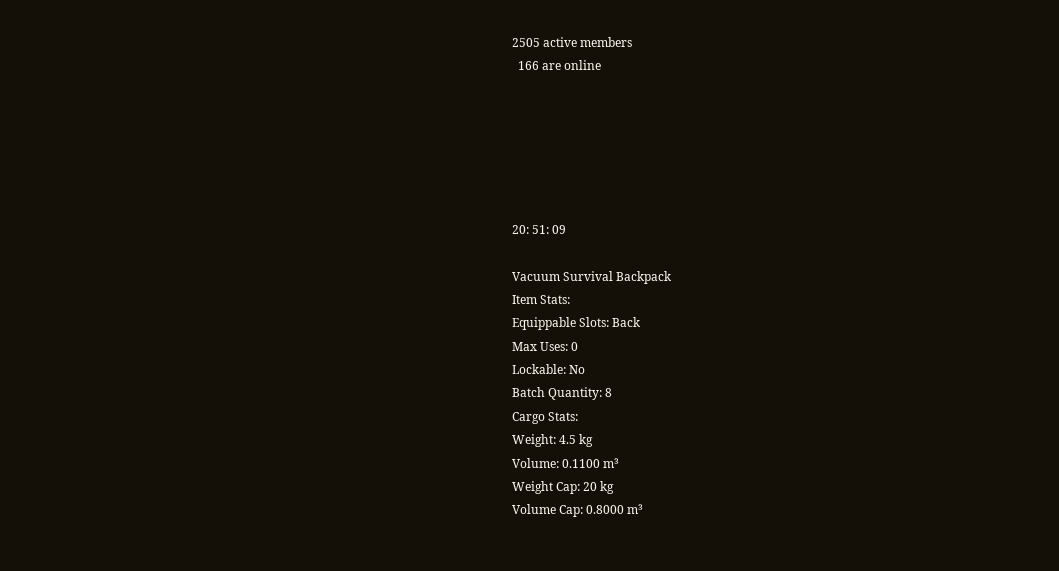2505 active members
  166 are online






20: 51: 09

Vacuum Survival Backpack
Item Stats:
Equippable Slots: Back
Max Uses: 0
Lockable: No
Batch Quantity: 8
Cargo Stats:
Weight: 4.5 kg
Volume: 0.1100 m³
Weight Cap: 20 kg
Volume Cap: 0.8000 m³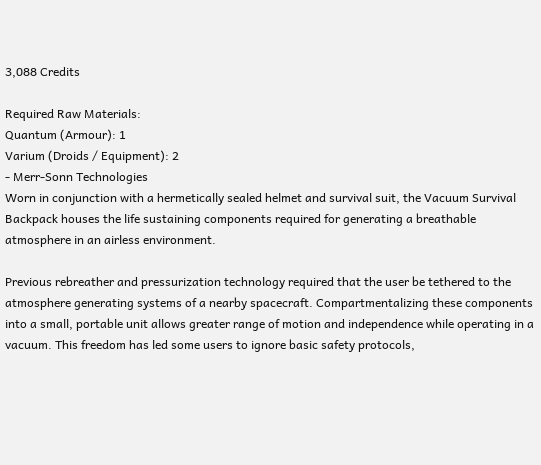3,088 Credits

Required Raw Materials:
Quantum (Armour): 1
Varium (Droids / Equipment): 2
- Merr-Sonn Technologies
Worn in conjunction with a hermetically sealed helmet and survival suit, the Vacuum Survival Backpack houses the life sustaining components required for generating a breathable atmosphere in an airless environment.

Previous rebreather and pressurization technology required that the user be tethered to the atmosphere generating systems of a nearby spacecraft. Compartmentalizing these components into a small, portable unit allows greater range of motion and independence while operating in a vacuum. This freedom has led some users to ignore basic safety protocols,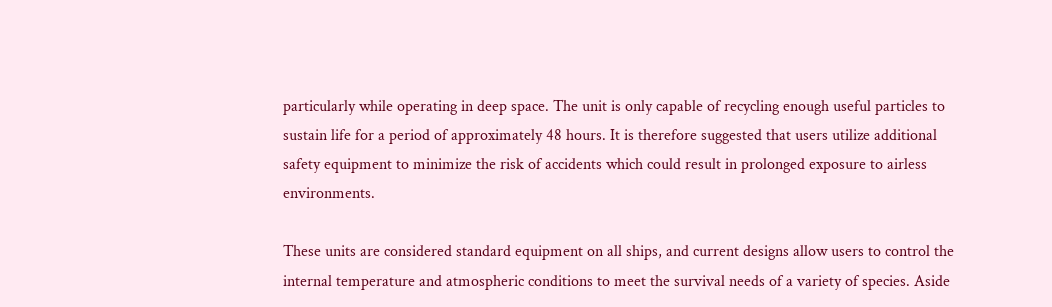particularly while operating in deep space. The unit is only capable of recycling enough useful particles to sustain life for a period of approximately 48 hours. It is therefore suggested that users utilize additional safety equipment to minimize the risk of accidents which could result in prolonged exposure to airless environments.

These units are considered standard equipment on all ships, and current designs allow users to control the internal temperature and atmospheric conditions to meet the survival needs of a variety of species. Aside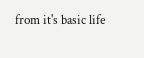from it's basic life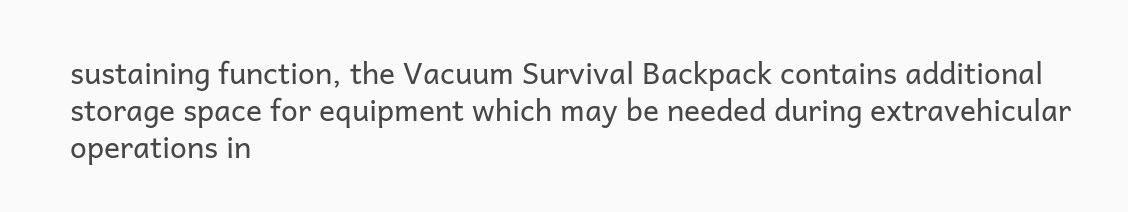sustaining function, the Vacuum Survival Backpack contains additional storage space for equipment which may be needed during extravehicular operations in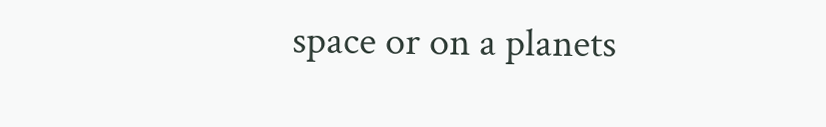space or on a planets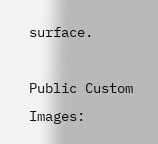surface.

Public Custom Images: